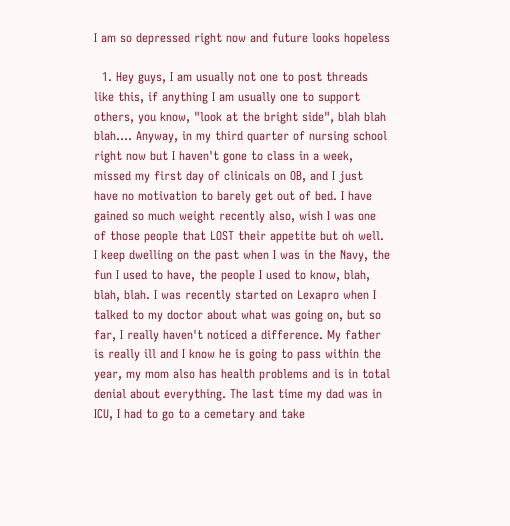I am so depressed right now and future looks hopeless

  1. Hey guys, I am usually not one to post threads like this, if anything I am usually one to support others, you know, "look at the bright side", blah blah blah.... Anyway, in my third quarter of nursing school right now but I haven't gone to class in a week, missed my first day of clinicals on OB, and I just have no motivation to barely get out of bed. I have gained so much weight recently also, wish I was one of those people that LOST their appetite but oh well. I keep dwelling on the past when I was in the Navy, the fun I used to have, the people I used to know, blah, blah, blah. I was recently started on Lexapro when I talked to my doctor about what was going on, but so far, I really haven't noticed a difference. My father is really ill and I know he is going to pass within the year, my mom also has health problems and is in total denial about everything. The last time my dad was in ICU, I had to go to a cemetary and take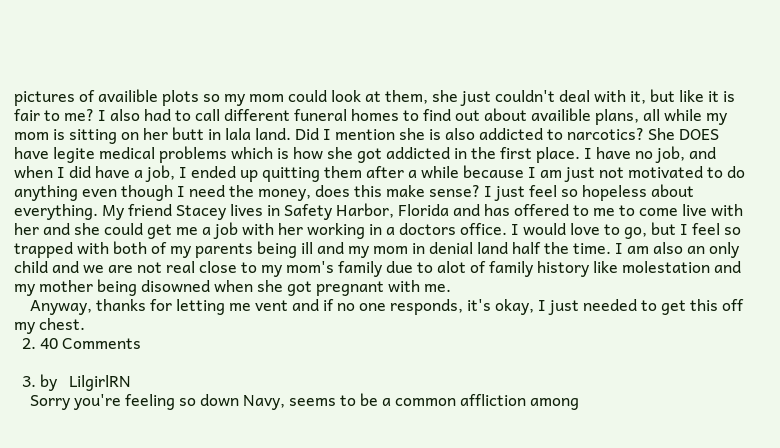pictures of availible plots so my mom could look at them, she just couldn't deal with it, but like it is fair to me? I also had to call different funeral homes to find out about availible plans, all while my mom is sitting on her butt in lala land. Did I mention she is also addicted to narcotics? She DOES have legite medical problems which is how she got addicted in the first place. I have no job, and when I did have a job, I ended up quitting them after a while because I am just not motivated to do anything even though I need the money, does this make sense? I just feel so hopeless about everything. My friend Stacey lives in Safety Harbor, Florida and has offered to me to come live with her and she could get me a job with her working in a doctors office. I would love to go, but I feel so trapped with both of my parents being ill and my mom in denial land half the time. I am also an only child and we are not real close to my mom's family due to alot of family history like molestation and my mother being disowned when she got pregnant with me.
    Anyway, thanks for letting me vent and if no one responds, it's okay, I just needed to get this off my chest.
  2. 40 Comments

  3. by   LilgirlRN
    Sorry you're feeling so down Navy, seems to be a common affliction among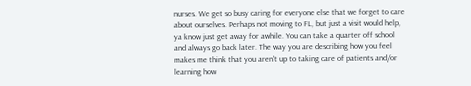nurses. We get so busy caring for everyone else that we forget to care about ourselves. Perhaps not moving to FL, but just a visit would help, ya know just get away for awhile. You can take a quarter off school and always go back later. The way you are describing how you feel makes me think that you aren't up to taking care of patients and/or learning how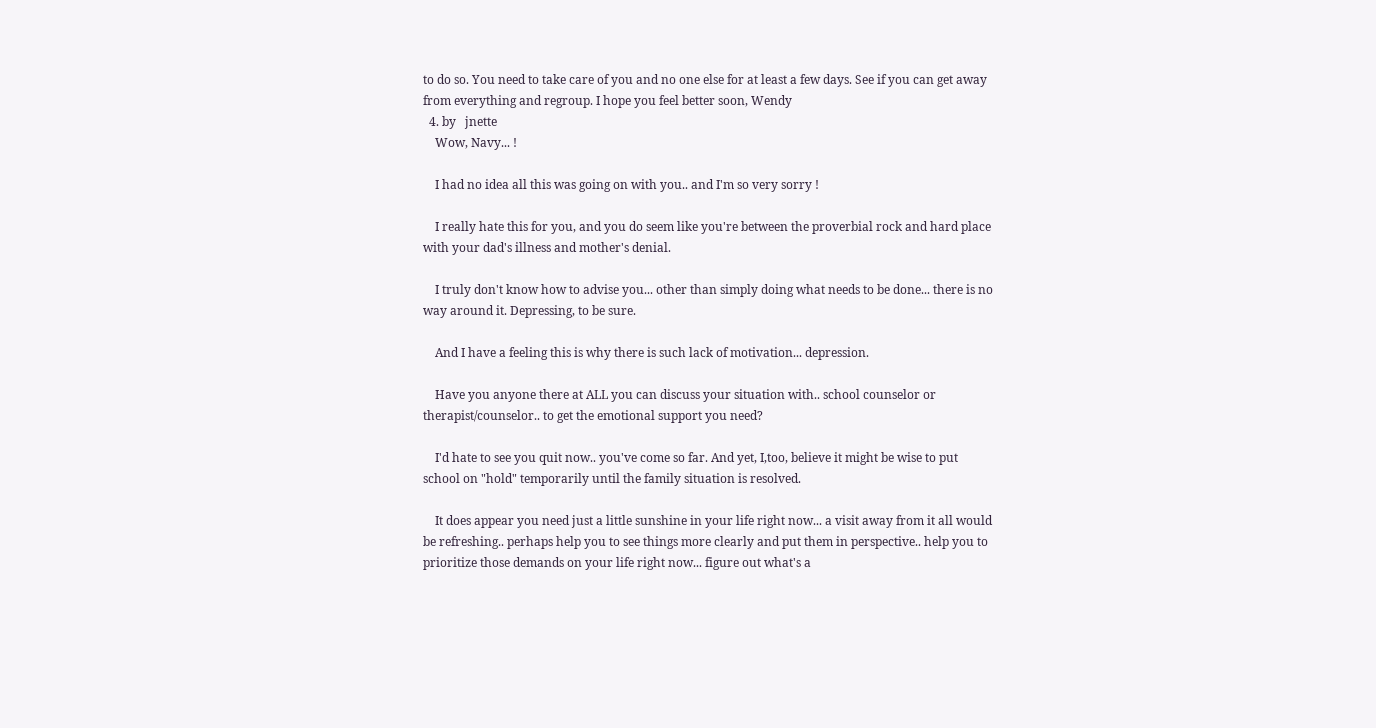to do so. You need to take care of you and no one else for at least a few days. See if you can get away from everything and regroup. I hope you feel better soon, Wendy
  4. by   jnette
    Wow, Navy... !

    I had no idea all this was going on with you.. and I'm so very sorry !

    I really hate this for you, and you do seem like you're between the proverbial rock and hard place with your dad's illness and mother's denial.

    I truly don't know how to advise you... other than simply doing what needs to be done... there is no way around it. Depressing, to be sure.

    And I have a feeling this is why there is such lack of motivation... depression.

    Have you anyone there at ALL you can discuss your situation with.. school counselor or therapist/counselor.. to get the emotional support you need?

    I'd hate to see you quit now.. you've come so far. And yet, I,too, believe it might be wise to put school on "hold" temporarily until the family situation is resolved.

    It does appear you need just a little sunshine in your life right now... a visit away from it all would be refreshing.. perhaps help you to see things more clearly and put them in perspective.. help you to prioritize those demands on your life right now... figure out what's a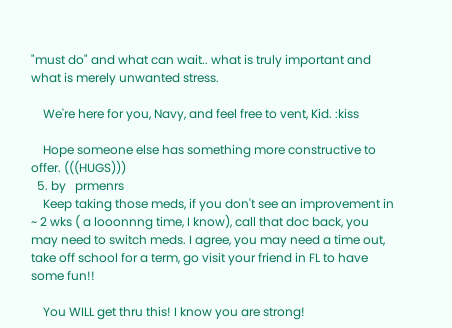"must do" and what can wait.. what is truly important and what is merely unwanted stress.

    We're here for you, Navy, and feel free to vent, Kid. :kiss

    Hope someone else has something more constructive to offer. (((HUGS)))
  5. by   prmenrs
    Keep taking those meds, if you don't see an improvement in ~ 2 wks ( a looonnng time, I know), call that doc back, you may need to switch meds. I agree, you may need a time out, take off school for a term, go visit your friend in FL to have some fun!!

    You WILL get thru this! I know you are strong!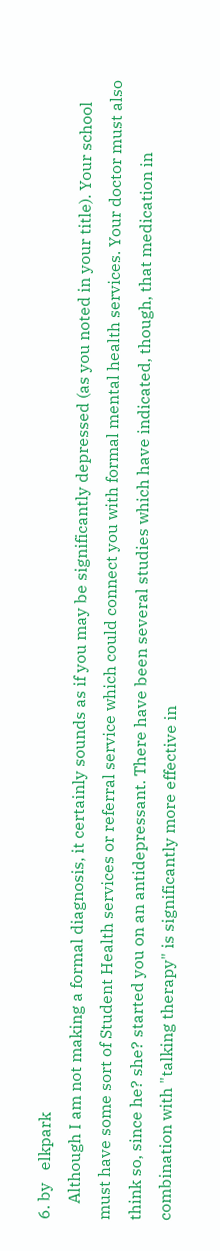6. by   elkpark
    Although I am not making a formal diagnosis, it certainly sounds as if you may be significantly depressed (as you noted in your title). Your school must have some sort of Student Health services or referral service which could connect you with formal mental health services. Your doctor must also think so, since he? she? started you on an antidepressant. There have been several studies which have indicated, though, that medication in combination with "talking therapy" is significantly more effective in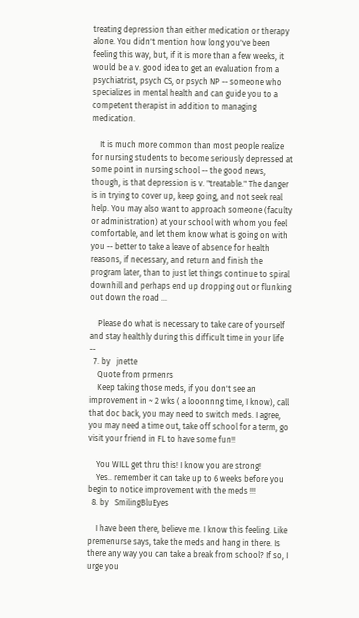treating depression than either medication or therapy alone. You didn't mention how long you've been feeling this way, but, if it is more than a few weeks, it would be a v. good idea to get an evaluation from a psychiatrist, psych CS, or psych NP -- someone who specializes in mental health and can guide you to a competent therapist in addition to managing medication.

    It is much more common than most people realize for nursing students to become seriously depressed at some point in nursing school -- the good news, though, is that depression is v. "treatable." The danger is in trying to cover up, keep going, and not seek real help. You may also want to approach someone (faculty or administration) at your school with whom you feel comfortable, and let them know what is going on with you -- better to take a leave of absence for health reasons, if necessary, and return and finish the program later, than to just let things continue to spiral downhill and perhaps end up dropping out or flunking out down the road ...

    Please do what is necessary to take care of yourself and stay healthly during this difficult time in your life --
  7. by   jnette
    Quote from prmenrs
    Keep taking those meds, if you don't see an improvement in ~ 2 wks ( a looonnng time, I know), call that doc back, you may need to switch meds. I agree, you may need a time out, take off school for a term, go visit your friend in FL to have some fun!!

    You WILL get thru this! I know you are strong!
    Yes.. remember it can take up to 6 weeks before you begin to notice improvement with the meds !!!
  8. by   SmilingBluEyes

    I have been there, believe me. I know this feeling. Like premenurse says, take the meds and hang in there. Is there any way you can take a break from school? If so, I urge you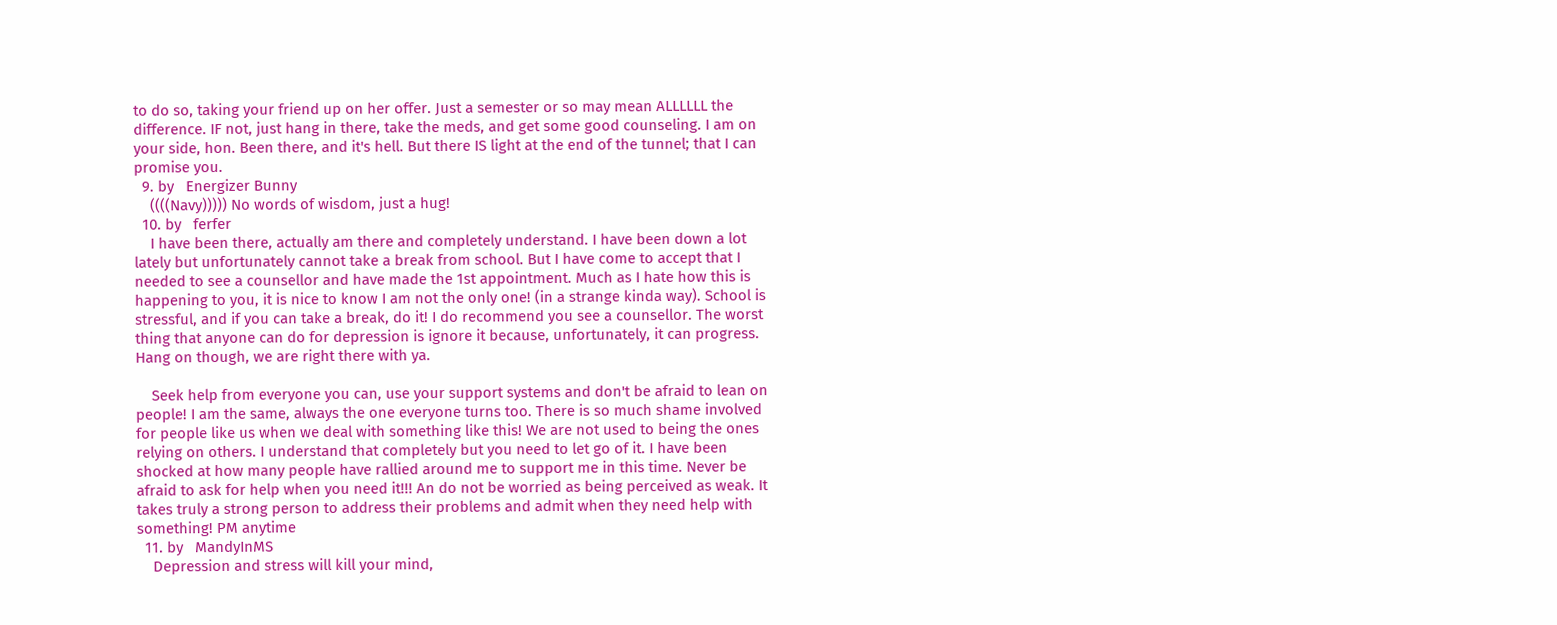to do so, taking your friend up on her offer. Just a semester or so may mean ALLLLLL the difference. IF not, just hang in there, take the meds, and get some good counseling. I am on your side, hon. Been there, and it's hell. But there IS light at the end of the tunnel; that I can promise you.
  9. by   Energizer Bunny
    ((((Navy))))) No words of wisdom, just a hug!
  10. by   ferfer
    I have been there, actually am there and completely understand. I have been down a lot lately but unfortunately cannot take a break from school. But I have come to accept that I needed to see a counsellor and have made the 1st appointment. Much as I hate how this is happening to you, it is nice to know I am not the only one! (in a strange kinda way). School is stressful, and if you can take a break, do it! I do recommend you see a counsellor. The worst thing that anyone can do for depression is ignore it because, unfortunately, it can progress. Hang on though, we are right there with ya.

    Seek help from everyone you can, use your support systems and don't be afraid to lean on people! I am the same, always the one everyone turns too. There is so much shame involved for people like us when we deal with something like this! We are not used to being the ones relying on others. I understand that completely but you need to let go of it. I have been shocked at how many people have rallied around me to support me in this time. Never be afraid to ask for help when you need it!!! An do not be worried as being perceived as weak. It takes truly a strong person to address their problems and admit when they need help with something! PM anytime
  11. by   MandyInMS
    Depression and stress will kill your mind,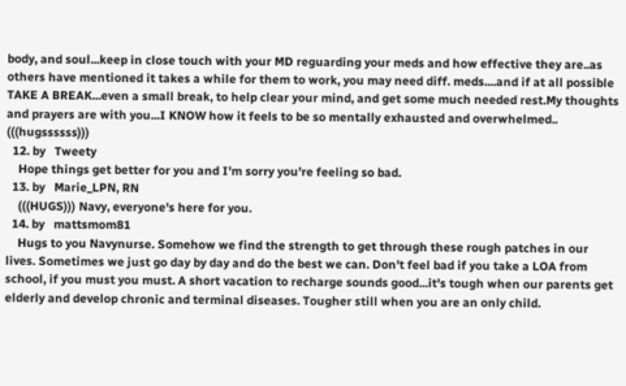body, and soul...keep in close touch with your MD reguarding your meds and how effective they are..as others have mentioned it takes a while for them to work, you may need diff. meds....and if at all possible TAKE A BREAK...even a small break, to help clear your mind, and get some much needed rest.My thoughts and prayers are with you...I KNOW how it feels to be so mentally exhausted and overwhelmed.. (((hugssssss)))
  12. by   Tweety
    Hope things get better for you and I'm sorry you're feeling so bad.
  13. by   Marie_LPN, RN
    (((HUGS))) Navy, everyone's here for you.
  14. by   mattsmom81
    Hugs to you Navynurse. Somehow we find the strength to get through these rough patches in our lives. Sometimes we just go day by day and do the best we can. Don't feel bad if you take a LOA from school, if you must you must. A short vacation to recharge sounds good...it's tough when our parents get elderly and develop chronic and terminal diseases. Tougher still when you are an only child.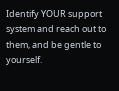Identify YOUR support system and reach out to them, and be gentle to yourself.